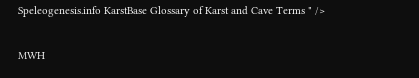Speleogenesis.info KarstBase Glossary of Karst and Cave Terms " />

MWH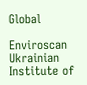Global

Enviroscan Ukrainian Institute of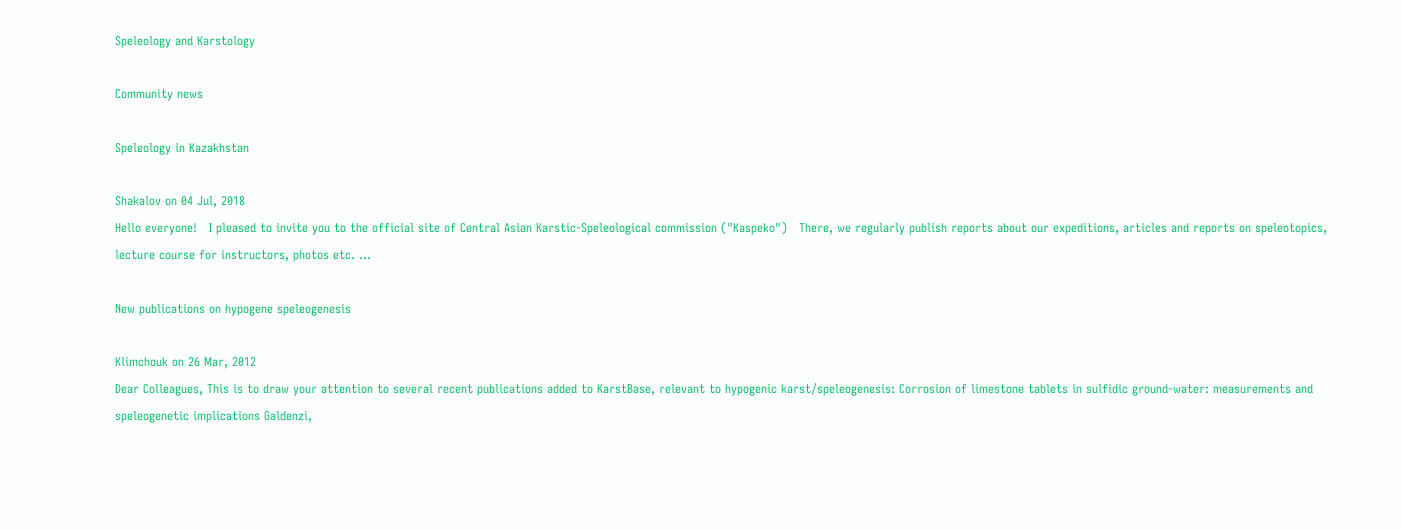Speleology and Karstology

Community news

Speleology in Kazakhstan

Shakalov on 04 Jul, 2018
Hello everyone!   I pleased to invite you to the official site of Central Asian Karstic-Speleological commission ("Kaspeko")   There, we regularly publish reports about our expeditions, articles and reports on speleotopics, lecture course for instructors, photos etc. ...

New publications on hypogene speleogenesis

Klimchouk on 26 Mar, 2012
Dear Colleagues, This is to draw your attention to several recent publications added to KarstBase, relevant to hypogenic karst/speleogenesis: Corrosion of limestone tablets in sulfidic ground-water: measurements and speleogenetic implications Galdenzi,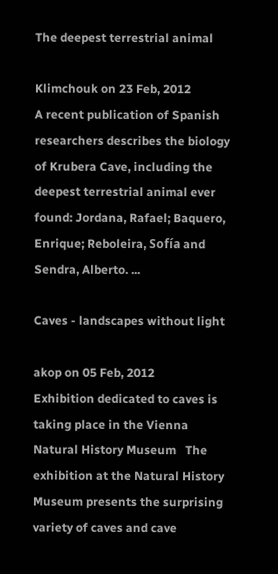The deepest terrestrial animal

Klimchouk on 23 Feb, 2012
A recent publication of Spanish researchers describes the biology of Krubera Cave, including the deepest terrestrial animal ever found: Jordana, Rafael; Baquero, Enrique; Reboleira, Sofía and Sendra, Alberto. ...

Caves - landscapes without light

akop on 05 Feb, 2012
Exhibition dedicated to caves is taking place in the Vienna Natural History Museum   The exhibition at the Natural History Museum presents the surprising variety of caves and cave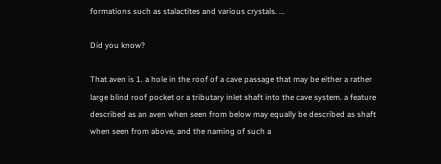formations such as stalactites and various crystals. ...

Did you know?

That aven is 1. a hole in the roof of a cave passage that may be either a rather large blind roof pocket or a tributary inlet shaft into the cave system. a feature described as an aven when seen from below may equally be described as shaft when seen from above, and the naming of such a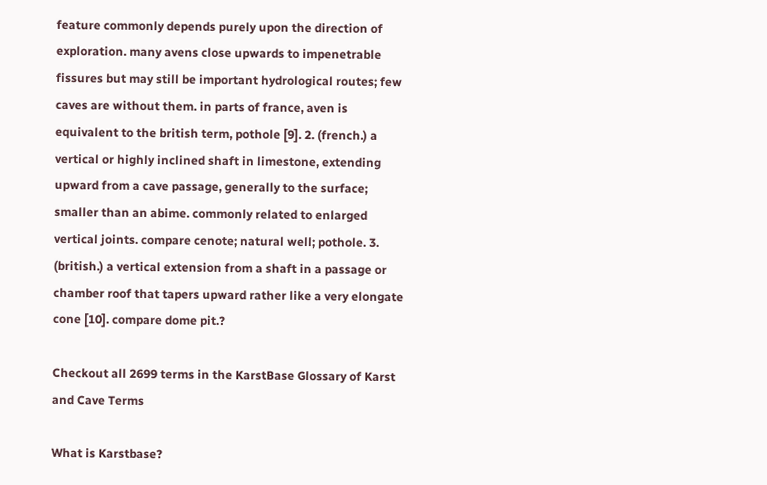feature commonly depends purely upon the direction of exploration. many avens close upwards to impenetrable fissures but may still be important hydrological routes; few caves are without them. in parts of france, aven is equivalent to the british term, pothole [9]. 2. (french.) a vertical or highly inclined shaft in limestone, extending upward from a cave passage, generally to the surface; smaller than an abime. commonly related to enlarged vertical joints. compare cenote; natural well; pothole. 3. (british.) a vertical extension from a shaft in a passage or chamber roof that tapers upward rather like a very elongate cone [10]. compare dome pit.?

Checkout all 2699 terms in the KarstBase Glossary of Karst and Cave Terms

What is Karstbase?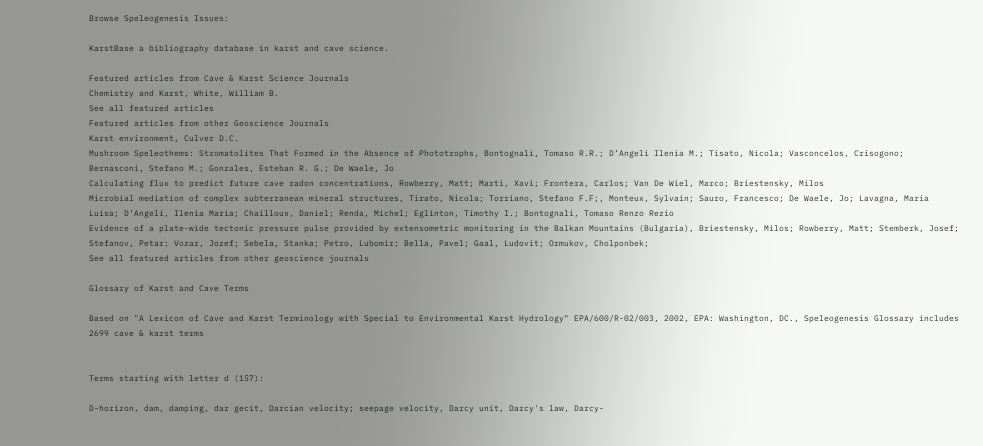Browse Speleogenesis Issues:

KarstBase a bibliography database in karst and cave science.

Featured articles from Cave & Karst Science Journals
Chemistry and Karst, White, William B.
See all featured articles
Featured articles from other Geoscience Journals
Karst environment, Culver D.C.
Mushroom Speleothems: Stromatolites That Formed in the Absence of Phototrophs, Bontognali, Tomaso R.R.; D’Angeli Ilenia M.; Tisato, Nicola; Vasconcelos, Crisogono; Bernasconi, Stefano M.; Gonzales, Esteban R. G.; De Waele, Jo
Calculating flux to predict future cave radon concentrations, Rowberry, Matt; Marti, Xavi; Frontera, Carlos; Van De Wiel, Marco; Briestensky, Milos
Microbial mediation of complex subterranean mineral structures, Tirato, Nicola; Torriano, Stefano F.F;, Monteux, Sylvain; Sauro, Francesco; De Waele, Jo; Lavagna, Maria Luisa; D’Angeli, Ilenia Maria; Chailloux, Daniel; Renda, Michel; Eglinton, Timothy I.; Bontognali, Tomaso Renzo Rezio
Evidence of a plate-wide tectonic pressure pulse provided by extensometric monitoring in the Balkan Mountains (Bulgaria), Briestensky, Milos; Rowberry, Matt; Stemberk, Josef; Stefanov, Petar; Vozar, Jozef; Sebela, Stanka; Petro, Lubomir; Bella, Pavel; Gaal, Ludovit; Ormukov, Cholponbek;
See all featured articles from other geoscience journals

Glossary of Karst and Cave Terms

Based on "A Lexicon of Cave and Karst Terminology with Special to Environmental Karst Hydrology" EPA/600/R-02/003, 2002, EPA: Washington, DC., Speleogenesis Glossary includes 2699 cave & karst terms


Terms starting with letter d (157):

D-horizon, dam, damping, dar gecit, Darcian velocity; seepage velocity, Darcy unit, Darcy's law, Darcy-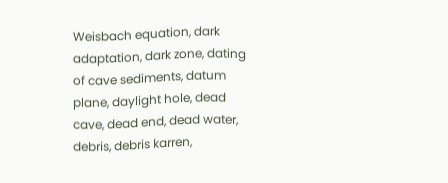Weisbach equation, dark adaptation, dark zone, dating of cave sediments, datum plane, daylight hole, dead cave, dead end, dead water, debris, debris karren,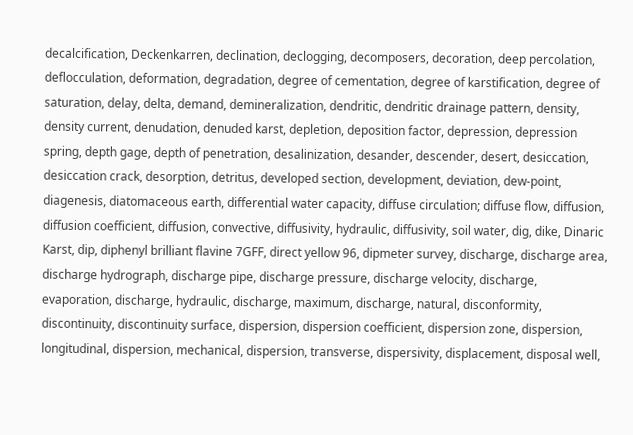decalcification, Deckenkarren, declination, declogging, decomposers, decoration, deep percolation, deflocculation, deformation, degradation, degree of cementation, degree of karstification, degree of saturation, delay, delta, demand, demineralization, dendritic, dendritic drainage pattern, density, density current, denudation, denuded karst, depletion, deposition factor, depression, depression spring, depth gage, depth of penetration, desalinization, desander, descender, desert, desiccation, desiccation crack, desorption, detritus, developed section, development, deviation, dew-point, diagenesis, diatomaceous earth, differential water capacity, diffuse circulation; diffuse flow, diffusion, diffusion coefficient, diffusion, convective, diffusivity, hydraulic, diffusivity, soil water, dig, dike, Dinaric Karst, dip, diphenyl brilliant flavine 7GFF, direct yellow 96, dipmeter survey, discharge, discharge area, discharge hydrograph, discharge pipe, discharge pressure, discharge velocity, discharge, evaporation, discharge, hydraulic, discharge, maximum, discharge, natural, disconformity, discontinuity, discontinuity surface, dispersion, dispersion coefficient, dispersion zone, dispersion, longitudinal, dispersion, mechanical, dispersion, transverse, dispersivity, displacement, disposal well,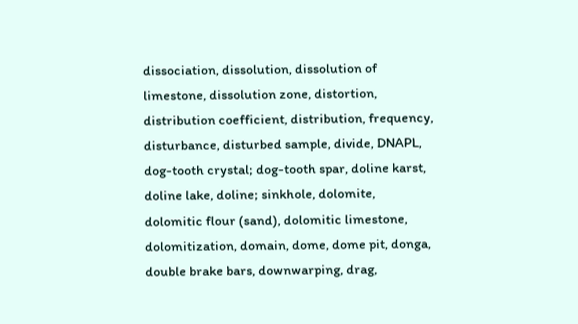dissociation, dissolution, dissolution of limestone, dissolution zone, distortion, distribution coefficient, distribution, frequency, disturbance, disturbed sample, divide, DNAPL, dog-tooth crystal; dog-tooth spar, doline karst, doline lake, doline; sinkhole, dolomite, dolomitic flour (sand), dolomitic limestone, dolomitization, domain, dome, dome pit, donga, double brake bars, downwarping, drag,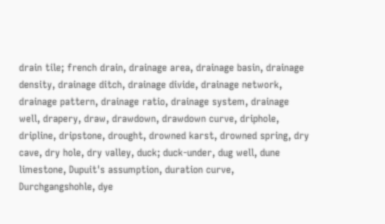drain tile; french drain, drainage area, drainage basin, drainage density, drainage ditch, drainage divide, drainage network, drainage pattern, drainage ratio, drainage system, drainage well, drapery, draw, drawdown, drawdown curve, driphole, dripline, dripstone, drought, drowned karst, drowned spring, dry cave, dry hole, dry valley, duck; duck-under, dug well, dune limestone, Dupuit's assumption, duration curve, Durchgangshohle, dye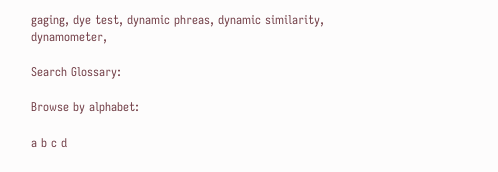gaging, dye test, dynamic phreas, dynamic similarity, dynamometer,

Search Glossary:

Browse by alphabet:

a b c d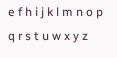e f h i j k l m n o p q r s t u w x y z